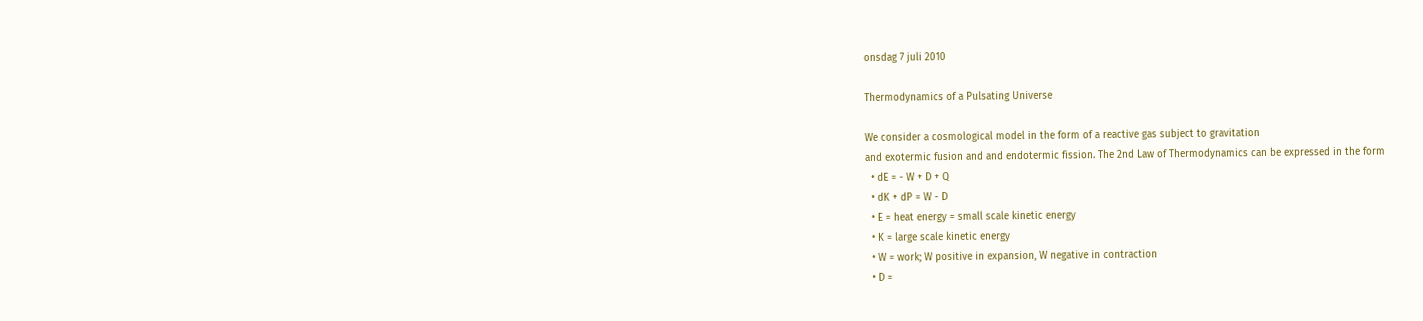onsdag 7 juli 2010

Thermodynamics of a Pulsating Universe

We consider a cosmological model in the form of a reactive gas subject to gravitation
and exotermic fusion and and endotermic fission. The 2nd Law of Thermodynamics can be expressed in the form
  • dE = - W + D + Q
  • dK + dP = W - D
  • E = heat energy = small scale kinetic energy
  • K = large scale kinetic energy
  • W = work; W positive in expansion, W negative in contraction
  • D =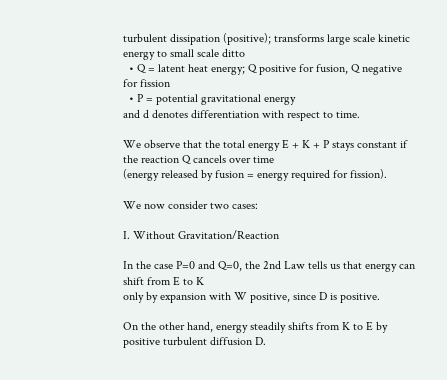turbulent dissipation (positive); transforms large scale kinetic energy to small scale ditto
  • Q = latent heat energy; Q positive for fusion, Q negative for fission
  • P = potential gravitational energy
and d denotes differentiation with respect to time.

We observe that the total energy E + K + P stays constant if the reaction Q cancels over time
(energy released by fusion = energy required for fission).

We now consider two cases:

I. Without Gravitation/Reaction

In the case P=0 and Q=0, the 2nd Law tells us that energy can shift from E to K
only by expansion with W positive, since D is positive.

On the other hand, energy steadily shifts from K to E by positive turbulent diffusion D.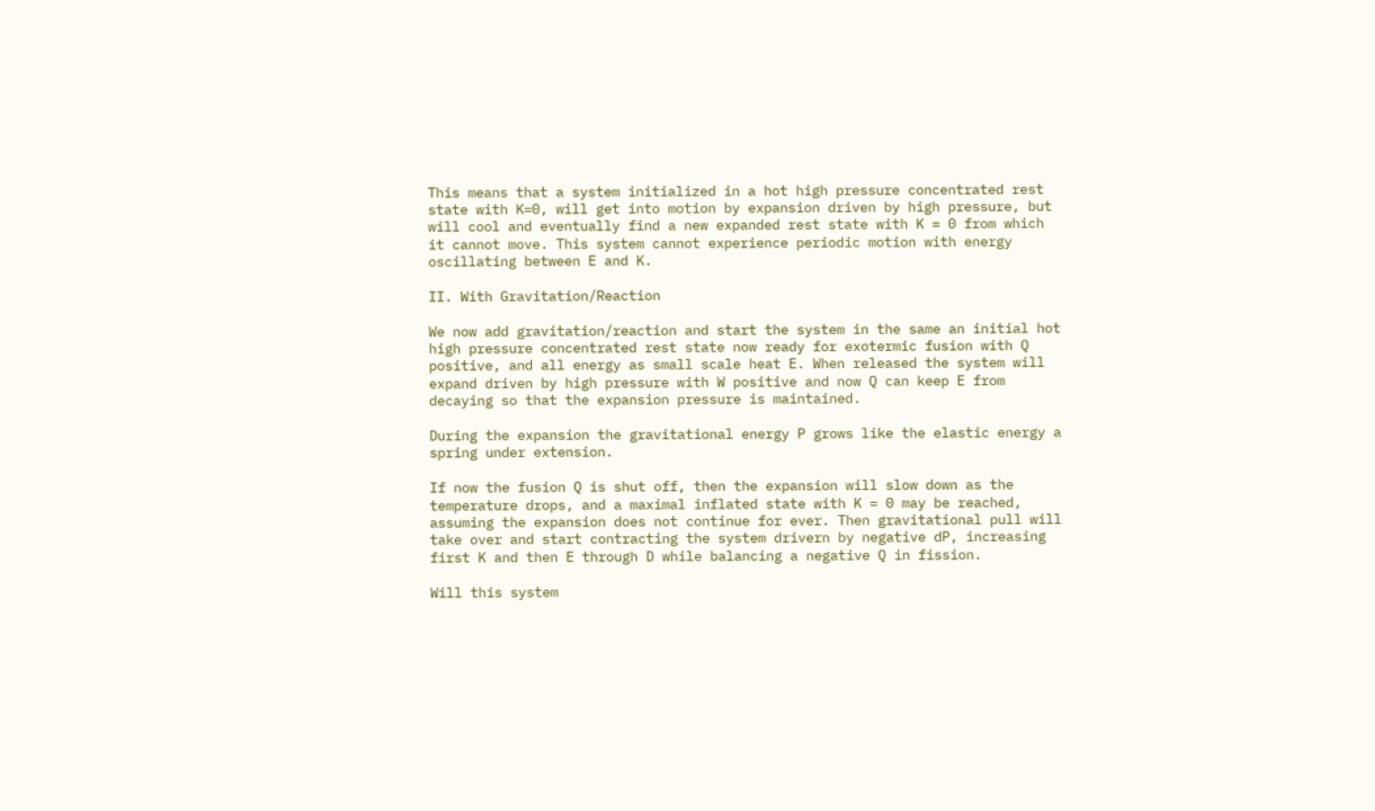This means that a system initialized in a hot high pressure concentrated rest state with K=0, will get into motion by expansion driven by high pressure, but will cool and eventually find a new expanded rest state with K = 0 from which it cannot move. This system cannot experience periodic motion with energy oscillating between E and K.

II. With Gravitation/Reaction

We now add gravitation/reaction and start the system in the same an initial hot high pressure concentrated rest state now ready for exotermic fusion with Q positive, and all energy as small scale heat E. When released the system will expand driven by high pressure with W positive and now Q can keep E from decaying so that the expansion pressure is maintained.

During the expansion the gravitational energy P grows like the elastic energy a spring under extension.

If now the fusion Q is shut off, then the expansion will slow down as the temperature drops, and a maximal inflated state with K = 0 may be reached, assuming the expansion does not continue for ever. Then gravitational pull will take over and start contracting the system drivern by negative dP, increasing first K and then E through D while balancing a negative Q in fission.

Will this system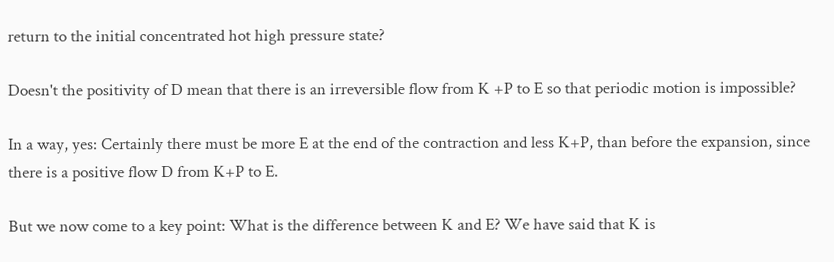return to the initial concentrated hot high pressure state?

Doesn't the positivity of D mean that there is an irreversible flow from K +P to E so that periodic motion is impossible?

In a way, yes: Certainly there must be more E at the end of the contraction and less K+P, than before the expansion, since there is a positive flow D from K+P to E.

But we now come to a key point: What is the difference between K and E? We have said that K is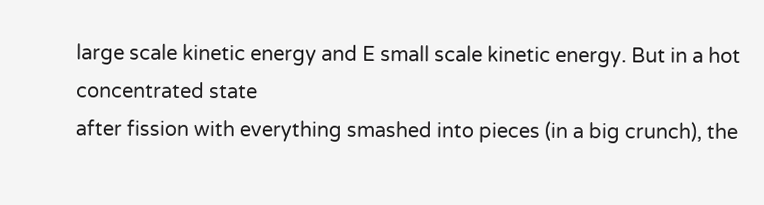large scale kinetic energy and E small scale kinetic energy. But in a hot concentrated state
after fission with everything smashed into pieces (in a big crunch), the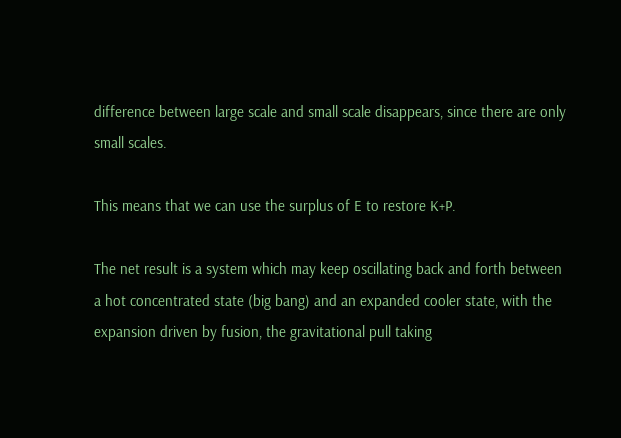difference between large scale and small scale disappears, since there are only small scales.

This means that we can use the surplus of E to restore K+P.

The net result is a system which may keep oscillating back and forth between a hot concentrated state (big bang) and an expanded cooler state, with the expansion driven by fusion, the gravitational pull taking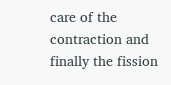care of the contraction and finally the fission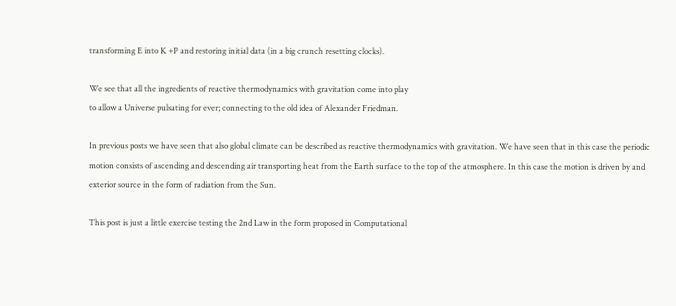transforming E into K +P and restoring initial data (in a big crunch resetting clocks).

We see that all the ingredients of reactive thermodynamics with gravitation come into play
to allow a Universe pulsating for ever; connecting to the old idea of Alexander Friedman.

In previous posts we have seen that also global climate can be described as reactive thermodynamics with gravitation. We have seen that in this case the periodic motion consists of ascending and descending air transporting heat from the Earth surface to the top of the atmosphere. In this case the motion is driven by and exterior source in the form of radiation from the Sun.

This post is just a little exercise testing the 2nd Law in the form proposed in Computational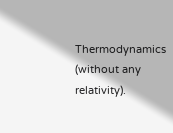Thermodynamics (without any relativity).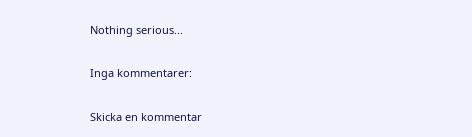Nothing serious...

Inga kommentarer:

Skicka en kommentar